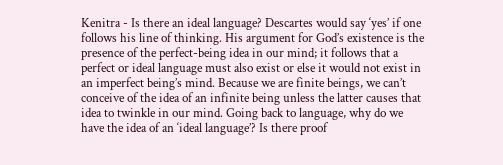Kenitra - Is there an ideal language? Descartes would say ‘yes’ if one follows his line of thinking. His argument for God’s existence is the presence of the perfect-being idea in our mind; it follows that a perfect or ideal language must also exist or else it would not exist in an imperfect being’s mind. Because we are finite beings, we can’t conceive of the idea of an infinite being unless the latter causes that idea to twinkle in our mind. Going back to language, why do we have the idea of an ‘ideal language’? Is there proof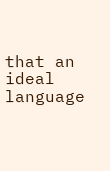that an ideal language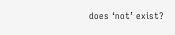does ‘not’ exist?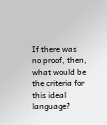If there was no proof, then, what would be the criteria for this ideal language?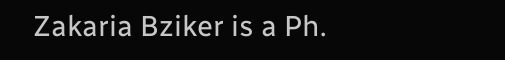Zakaria Bziker is a Ph.